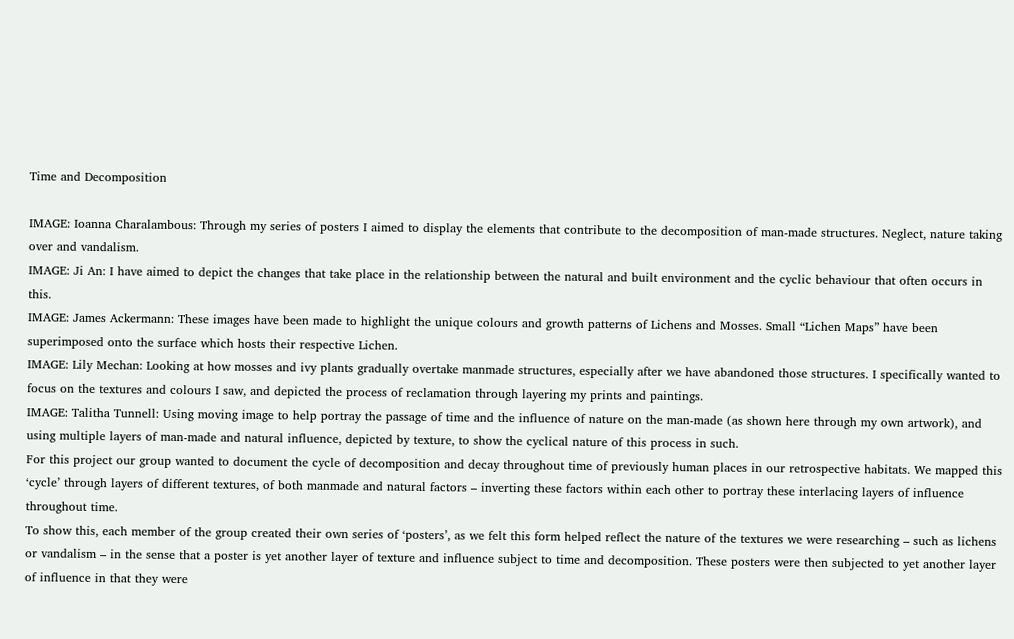Time and Decomposition

IMAGE: Ioanna Charalambous: Through my series of posters I aimed to display the elements that contribute to the decomposition of man-made structures. Neglect, nature taking over and vandalism.
IMAGE: Ji An: I have aimed to depict the changes that take place in the relationship between the natural and built environment and the cyclic behaviour that often occurs in this.
IMAGE: James Ackermann: These images have been made to highlight the unique colours and growth patterns of Lichens and Mosses. Small “Lichen Maps” have been superimposed onto the surface which hosts their respective Lichen.
IMAGE: Lily Mechan: Looking at how mosses and ivy plants gradually overtake manmade structures, especially after we have abandoned those structures. I specifically wanted to focus on the textures and colours I saw, and depicted the process of reclamation through layering my prints and paintings.
IMAGE: Talitha Tunnell: Using moving image to help portray the passage of time and the influence of nature on the man-made (as shown here through my own artwork), and using multiple layers of man-made and natural influence, depicted by texture, to show the cyclical nature of this process in such.
For this project our group wanted to document the cycle of decomposition and decay throughout time of previously human places in our retrospective habitats. We mapped this ‘cycle’ through layers of different textures, of both manmade and natural factors – inverting these factors within each other to portray these interlacing layers of influence throughout time.
To show this, each member of the group created their own series of ‘posters’, as we felt this form helped reflect the nature of the textures we were researching – such as lichens or vandalism – in the sense that a poster is yet another layer of texture and influence subject to time and decomposition. These posters were then subjected to yet another layer of influence in that they were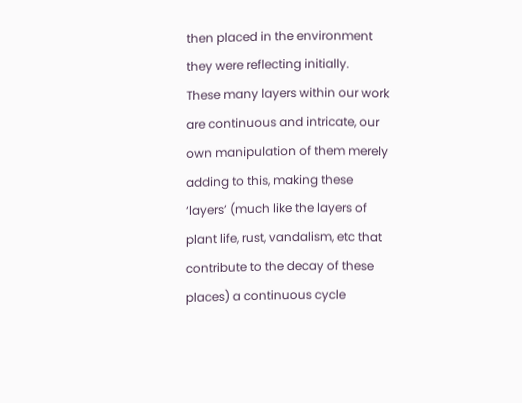then placed in the environment they were reflecting initially.
These many layers within our work are continuous and intricate, our own manipulation of them merely adding to this, making these ‘layers’ (much like the layers of plant life, rust, vandalism, etc that contribute to the decay of these places) a continuous cycle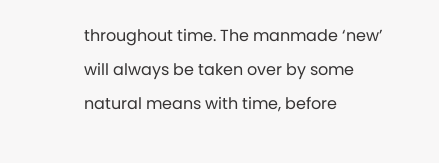throughout time. The manmade ‘new’ will always be taken over by some natural means with time, before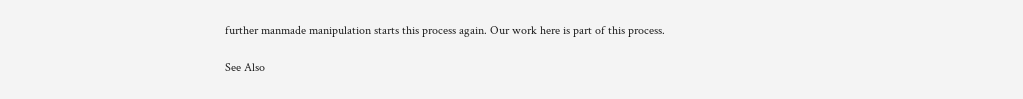further manmade manipulation starts this process again. Our work here is part of this process.

See Also